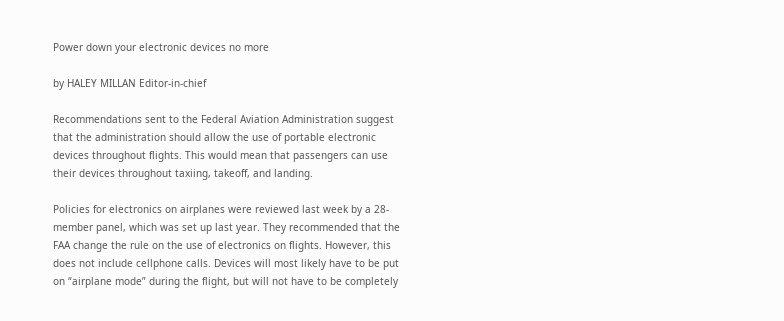Power down your electronic devices no more

by HALEY MILLAN Editor-in-chief

Recommendations sent to the Federal Aviation Administration suggest that the administration should allow the use of portable electronic devices throughout flights. This would mean that passengers can use their devices throughout taxiing, takeoff, and landing.

Policies for electronics on airplanes were reviewed last week by a 28-member panel, which was set up last year. They recommended that the FAA change the rule on the use of electronics on flights. However, this does not include cellphone calls. Devices will most likely have to be put on “airplane mode” during the flight, but will not have to be completely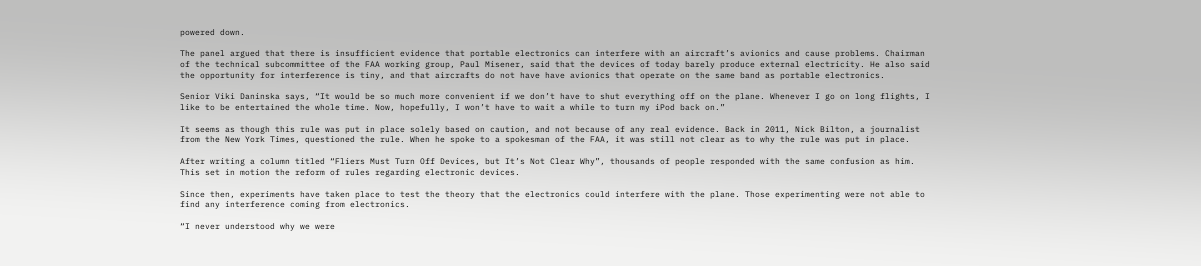powered down.

The panel argued that there is insufficient evidence that portable electronics can interfere with an aircraft’s avionics and cause problems. Chairman of the technical subcommittee of the FAA working group, Paul Misener, said that the devices of today barely produce external electricity. He also said the opportunity for interference is tiny, and that aircrafts do not have have avionics that operate on the same band as portable electronics.

Senior Viki Daninska says, “It would be so much more convenient if we don’t have to shut everything off on the plane. Whenever I go on long flights, I like to be entertained the whole time. Now, hopefully, I won’t have to wait a while to turn my iPod back on.”

It seems as though this rule was put in place solely based on caution, and not because of any real evidence. Back in 2011, Nick Bilton, a journalist from the New York Times, questioned the rule. When he spoke to a spokesman of the FAA, it was still not clear as to why the rule was put in place.

After writing a column titled “Fliers Must Turn Off Devices, but It’s Not Clear Why”, thousands of people responded with the same confusion as him. This set in motion the reform of rules regarding electronic devices.

Since then, experiments have taken place to test the theory that the electronics could interfere with the plane. Those experimenting were not able to find any interference coming from electronics.

“I never understood why we were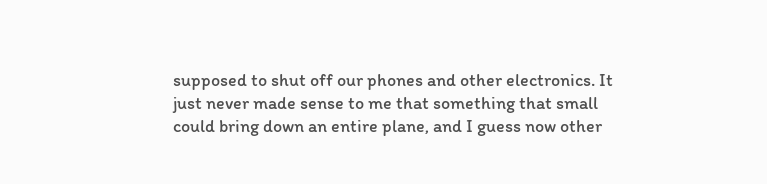supposed to shut off our phones and other electronics. It just never made sense to me that something that small could bring down an entire plane, and I guess now other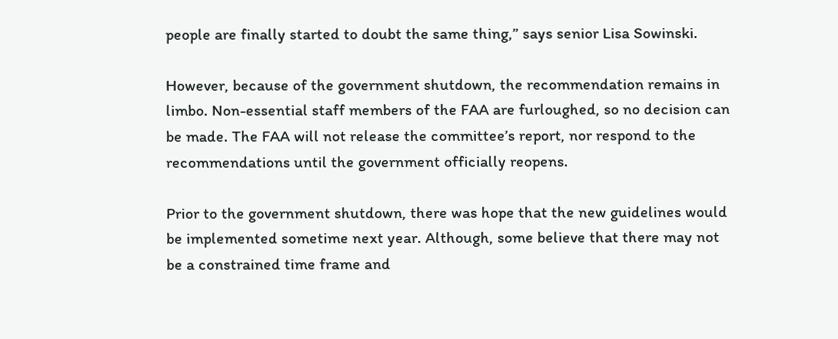people are finally started to doubt the same thing,” says senior Lisa Sowinski.

However, because of the government shutdown, the recommendation remains in limbo. Non-essential staff members of the FAA are furloughed, so no decision can be made. The FAA will not release the committee’s report, nor respond to the recommendations until the government officially reopens.

Prior to the government shutdown, there was hope that the new guidelines would be implemented sometime next year. Although, some believe that there may not be a constrained time frame and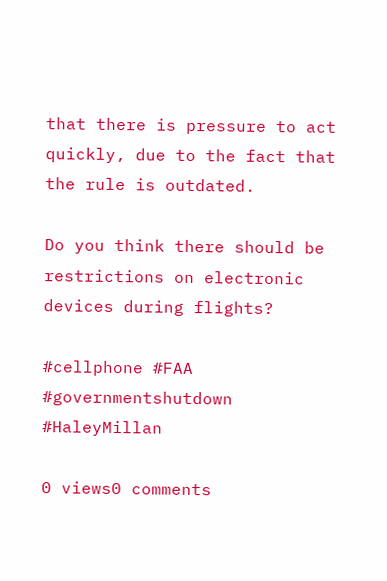that there is pressure to act quickly, due to the fact that the rule is outdated.

Do you think there should be restrictions on electronic devices during flights?

#cellphone #FAA #governmentshutdown #HaleyMillan

0 views0 comments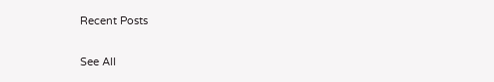Recent Posts

See All